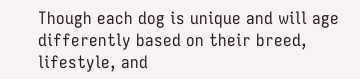Though each dog is unique and will age differently based on their breed, lifestyle, and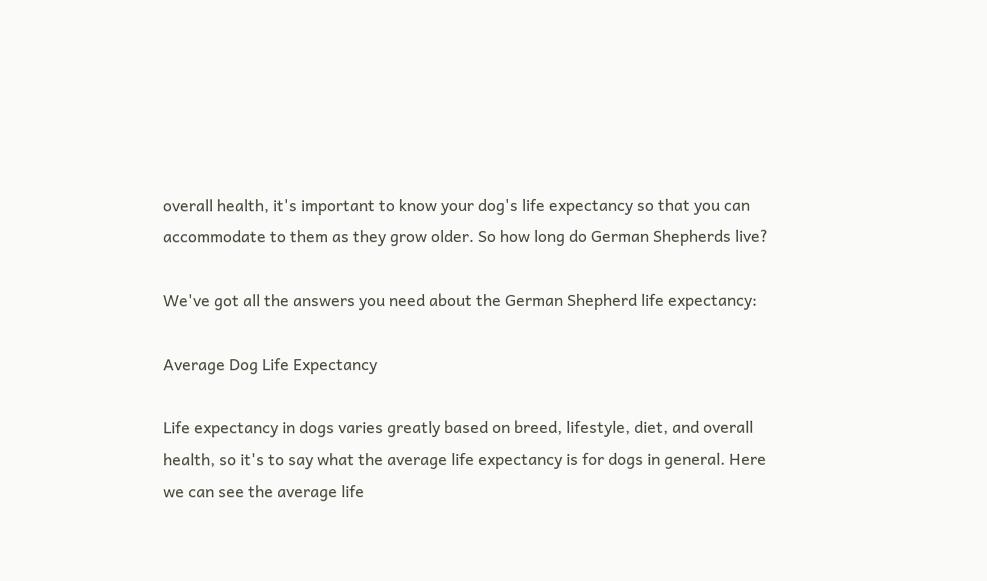overall health, it's important to know your dog's life expectancy so that you can accommodate to them as they grow older. So how long do German Shepherds live?

We've got all the answers you need about the German Shepherd life expectancy:

Average Dog Life Expectancy

Life expectancy in dogs varies greatly based on breed, lifestyle, diet, and overall health, so it's to say what the average life expectancy is for dogs in general. Here we can see the average life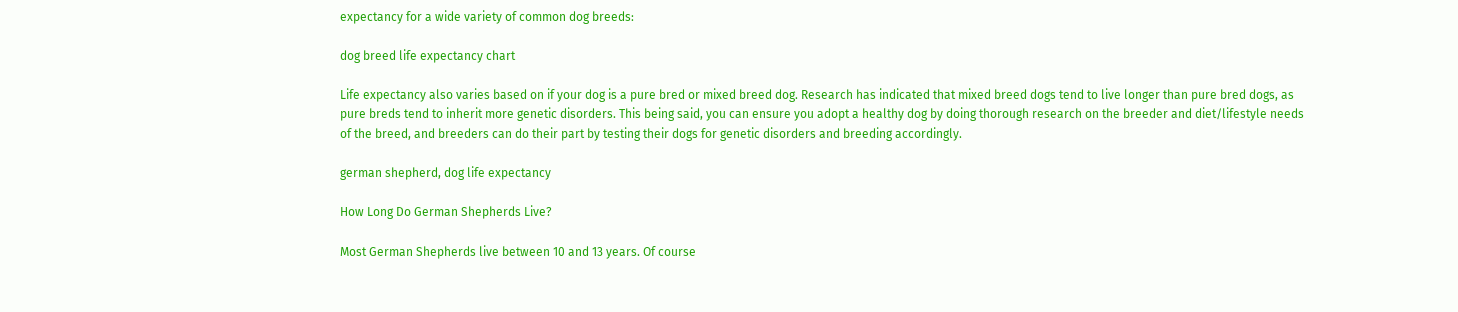expectancy for a wide variety of common dog breeds:

dog breed life expectancy chart

Life expectancy also varies based on if your dog is a pure bred or mixed breed dog. Research has indicated that mixed breed dogs tend to live longer than pure bred dogs, as pure breds tend to inherit more genetic disorders. This being said, you can ensure you adopt a healthy dog by doing thorough research on the breeder and diet/lifestyle needs of the breed, and breeders can do their part by testing their dogs for genetic disorders and breeding accordingly.

german shepherd, dog life expectancy

How Long Do German Shepherds Live?

Most German Shepherds live between 10 and 13 years. Of course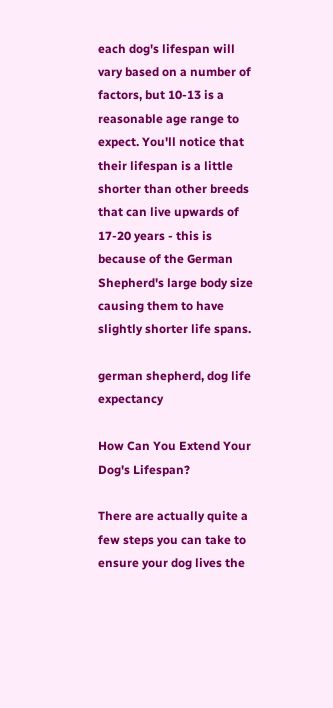each dog's lifespan will vary based on a number of factors, but 10-13 is a reasonable age range to expect. You'll notice that their lifespan is a little shorter than other breeds that can live upwards of 17-20 years - this is because of the German Shepherd's large body size causing them to have slightly shorter life spans.

german shepherd, dog life expectancy

How Can You Extend Your Dog's Lifespan?

There are actually quite a few steps you can take to ensure your dog lives the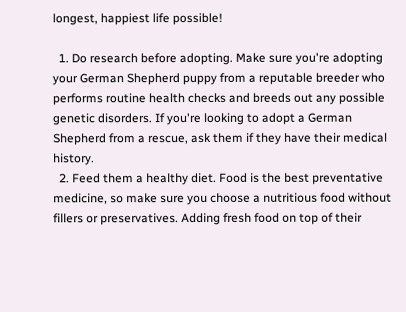longest, happiest life possible!

  1. Do research before adopting. Make sure you're adopting your German Shepherd puppy from a reputable breeder who performs routine health checks and breeds out any possible genetic disorders. If you're looking to adopt a German Shepherd from a rescue, ask them if they have their medical history.
  2. Feed them a healthy diet. Food is the best preventative medicine, so make sure you choose a nutritious food without fillers or preservatives. Adding fresh food on top of their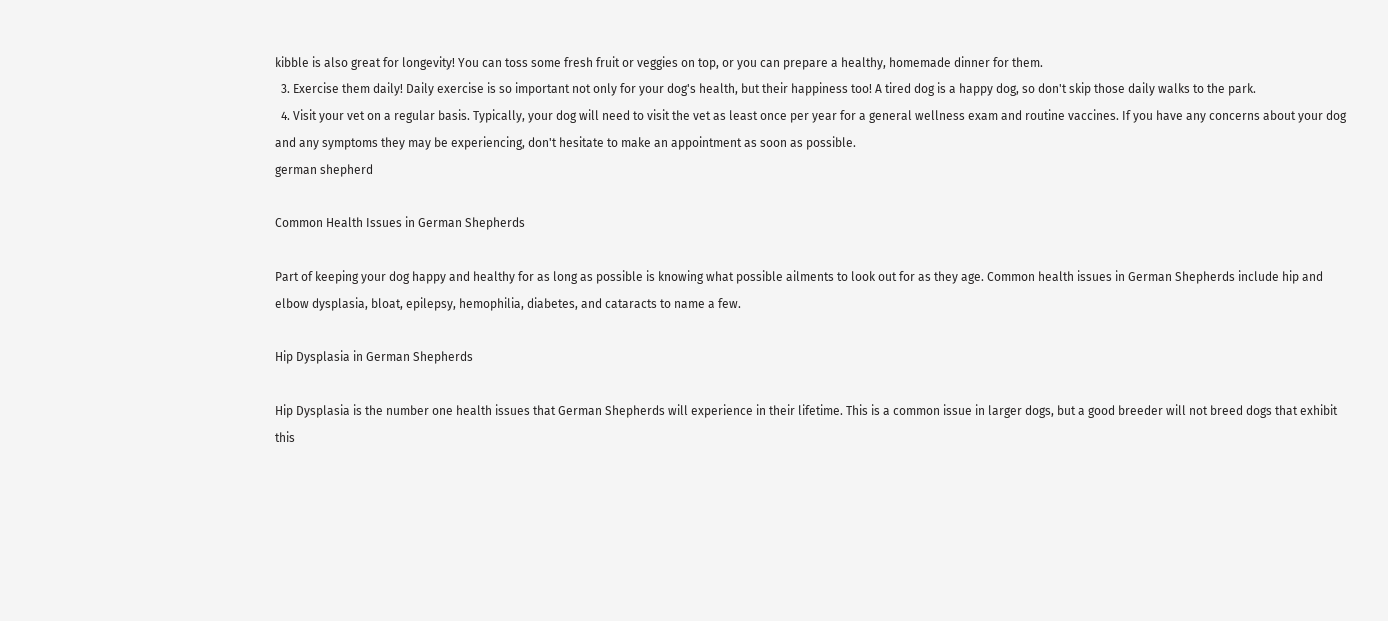kibble is also great for longevity! You can toss some fresh fruit or veggies on top, or you can prepare a healthy, homemade dinner for them.
  3. Exercise them daily! Daily exercise is so important not only for your dog's health, but their happiness too! A tired dog is a happy dog, so don't skip those daily walks to the park.
  4. Visit your vet on a regular basis. Typically, your dog will need to visit the vet as least once per year for a general wellness exam and routine vaccines. If you have any concerns about your dog and any symptoms they may be experiencing, don't hesitate to make an appointment as soon as possible.
german shepherd

Common Health Issues in German Shepherds

Part of keeping your dog happy and healthy for as long as possible is knowing what possible ailments to look out for as they age. Common health issues in German Shepherds include hip and elbow dysplasia, bloat, epilepsy, hemophilia, diabetes, and cataracts to name a few.

Hip Dysplasia in German Shepherds

Hip Dysplasia is the number one health issues that German Shepherds will experience in their lifetime. This is a common issue in larger dogs, but a good breeder will not breed dogs that exhibit this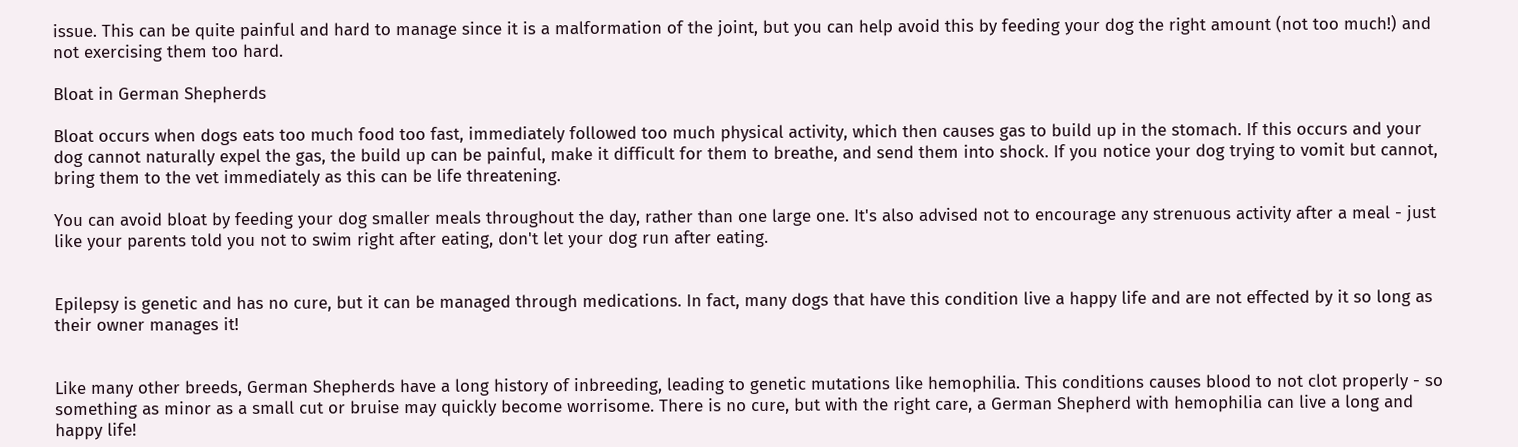issue. This can be quite painful and hard to manage since it is a malformation of the joint, but you can help avoid this by feeding your dog the right amount (not too much!) and not exercising them too hard.

Bloat in German Shepherds

Bloat occurs when dogs eats too much food too fast, immediately followed too much physical activity, which then causes gas to build up in the stomach. If this occurs and your dog cannot naturally expel the gas, the build up can be painful, make it difficult for them to breathe, and send them into shock. If you notice your dog trying to vomit but cannot, bring them to the vet immediately as this can be life threatening.

You can avoid bloat by feeding your dog smaller meals throughout the day, rather than one large one. It's also advised not to encourage any strenuous activity after a meal - just like your parents told you not to swim right after eating, don't let your dog run after eating.


Epilepsy is genetic and has no cure, but it can be managed through medications. In fact, many dogs that have this condition live a happy life and are not effected by it so long as their owner manages it!


Like many other breeds, German Shepherds have a long history of inbreeding, leading to genetic mutations like hemophilia. This conditions causes blood to not clot properly - so something as minor as a small cut or bruise may quickly become worrisome. There is no cure, but with the right care, a German Shepherd with hemophilia can live a long and happy life!